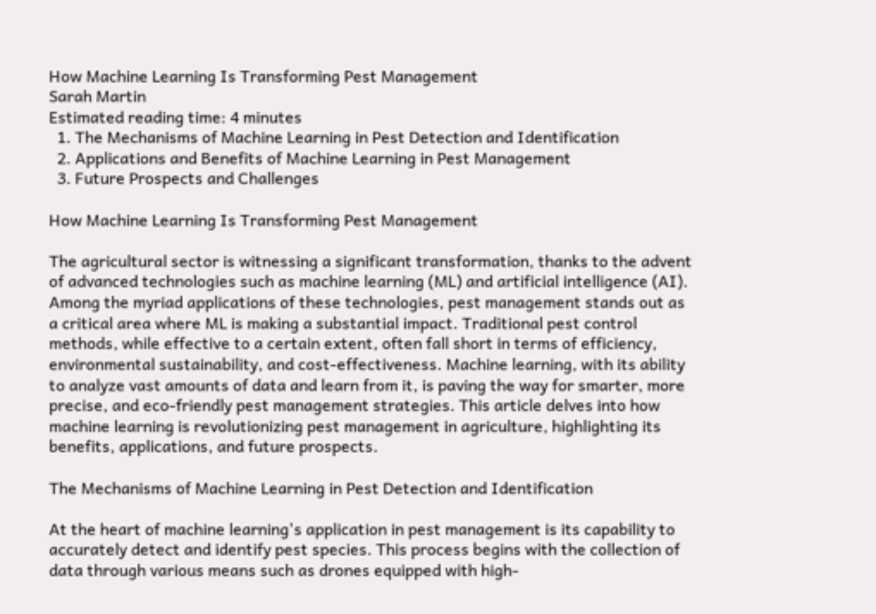How Machine Learning Is Transforming Pest Management
Sarah Martin
Estimated reading time: 4 minutes
  1. The Mechanisms of Machine Learning in Pest Detection and Identification
  2. Applications and Benefits of Machine Learning in Pest Management
  3. Future Prospects and Challenges

How Machine Learning Is Transforming Pest Management

The agricultural sector is witnessing a significant transformation, thanks to the advent of advanced technologies such as machine learning (ML) and artificial intelligence (AI). Among the myriad applications of these technologies, pest management stands out as a critical area where ML is making a substantial impact. Traditional pest control methods, while effective to a certain extent, often fall short in terms of efficiency, environmental sustainability, and cost-effectiveness. Machine learning, with its ability to analyze vast amounts of data and learn from it, is paving the way for smarter, more precise, and eco-friendly pest management strategies. This article delves into how machine learning is revolutionizing pest management in agriculture, highlighting its benefits, applications, and future prospects.

The Mechanisms of Machine Learning in Pest Detection and Identification

At the heart of machine learning's application in pest management is its capability to accurately detect and identify pest species. This process begins with the collection of data through various means such as drones equipped with high-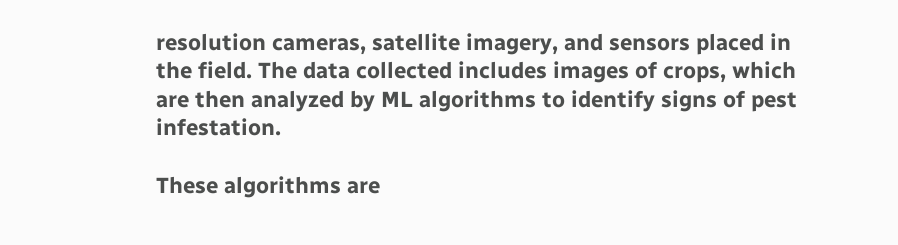resolution cameras, satellite imagery, and sensors placed in the field. The data collected includes images of crops, which are then analyzed by ML algorithms to identify signs of pest infestation.

These algorithms are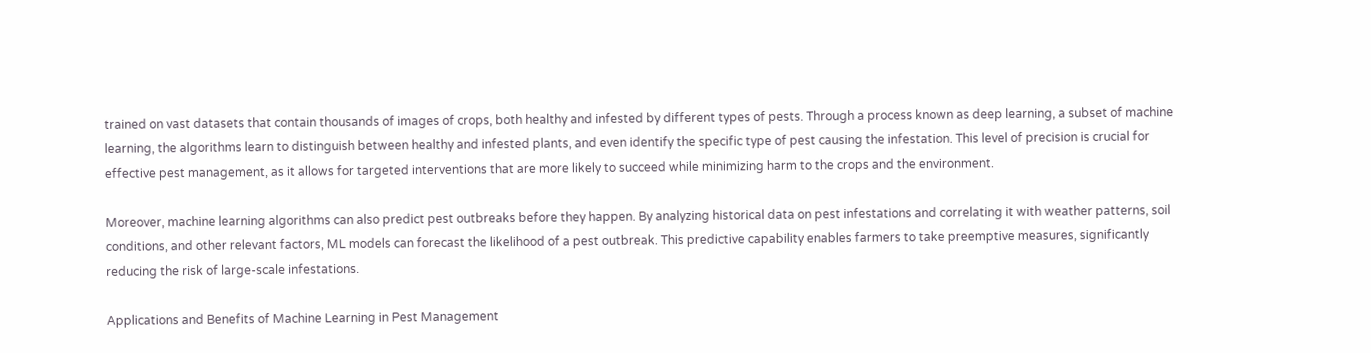trained on vast datasets that contain thousands of images of crops, both healthy and infested by different types of pests. Through a process known as deep learning, a subset of machine learning, the algorithms learn to distinguish between healthy and infested plants, and even identify the specific type of pest causing the infestation. This level of precision is crucial for effective pest management, as it allows for targeted interventions that are more likely to succeed while minimizing harm to the crops and the environment.

Moreover, machine learning algorithms can also predict pest outbreaks before they happen. By analyzing historical data on pest infestations and correlating it with weather patterns, soil conditions, and other relevant factors, ML models can forecast the likelihood of a pest outbreak. This predictive capability enables farmers to take preemptive measures, significantly reducing the risk of large-scale infestations.

Applications and Benefits of Machine Learning in Pest Management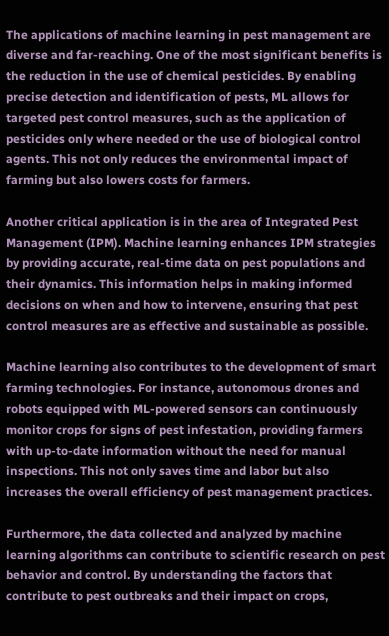The applications of machine learning in pest management are diverse and far-reaching. One of the most significant benefits is the reduction in the use of chemical pesticides. By enabling precise detection and identification of pests, ML allows for targeted pest control measures, such as the application of pesticides only where needed or the use of biological control agents. This not only reduces the environmental impact of farming but also lowers costs for farmers.

Another critical application is in the area of Integrated Pest Management (IPM). Machine learning enhances IPM strategies by providing accurate, real-time data on pest populations and their dynamics. This information helps in making informed decisions on when and how to intervene, ensuring that pest control measures are as effective and sustainable as possible.

Machine learning also contributes to the development of smart farming technologies. For instance, autonomous drones and robots equipped with ML-powered sensors can continuously monitor crops for signs of pest infestation, providing farmers with up-to-date information without the need for manual inspections. This not only saves time and labor but also increases the overall efficiency of pest management practices.

Furthermore, the data collected and analyzed by machine learning algorithms can contribute to scientific research on pest behavior and control. By understanding the factors that contribute to pest outbreaks and their impact on crops,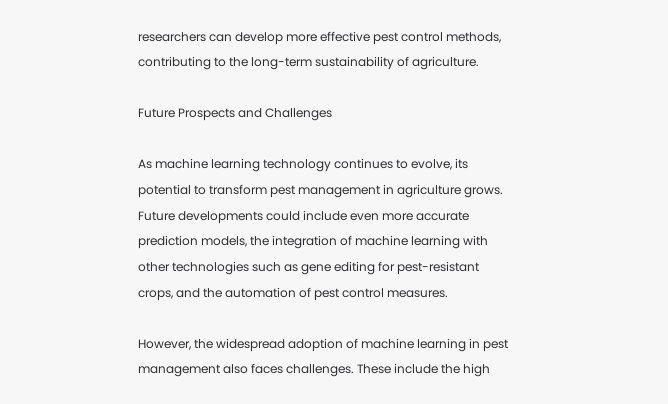researchers can develop more effective pest control methods, contributing to the long-term sustainability of agriculture.

Future Prospects and Challenges

As machine learning technology continues to evolve, its potential to transform pest management in agriculture grows. Future developments could include even more accurate prediction models, the integration of machine learning with other technologies such as gene editing for pest-resistant crops, and the automation of pest control measures.

However, the widespread adoption of machine learning in pest management also faces challenges. These include the high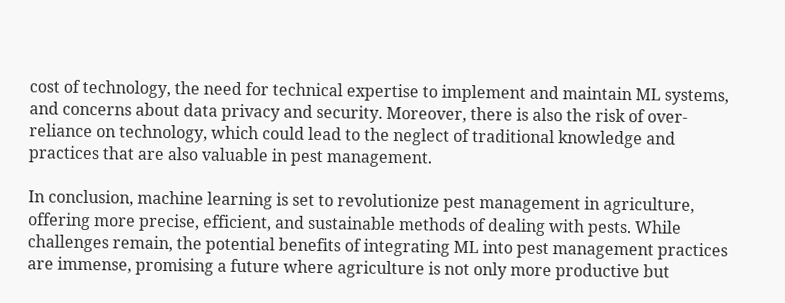cost of technology, the need for technical expertise to implement and maintain ML systems, and concerns about data privacy and security. Moreover, there is also the risk of over-reliance on technology, which could lead to the neglect of traditional knowledge and practices that are also valuable in pest management.

In conclusion, machine learning is set to revolutionize pest management in agriculture, offering more precise, efficient, and sustainable methods of dealing with pests. While challenges remain, the potential benefits of integrating ML into pest management practices are immense, promising a future where agriculture is not only more productive but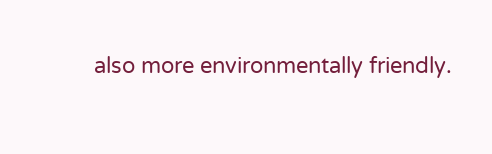also more environmentally friendly.